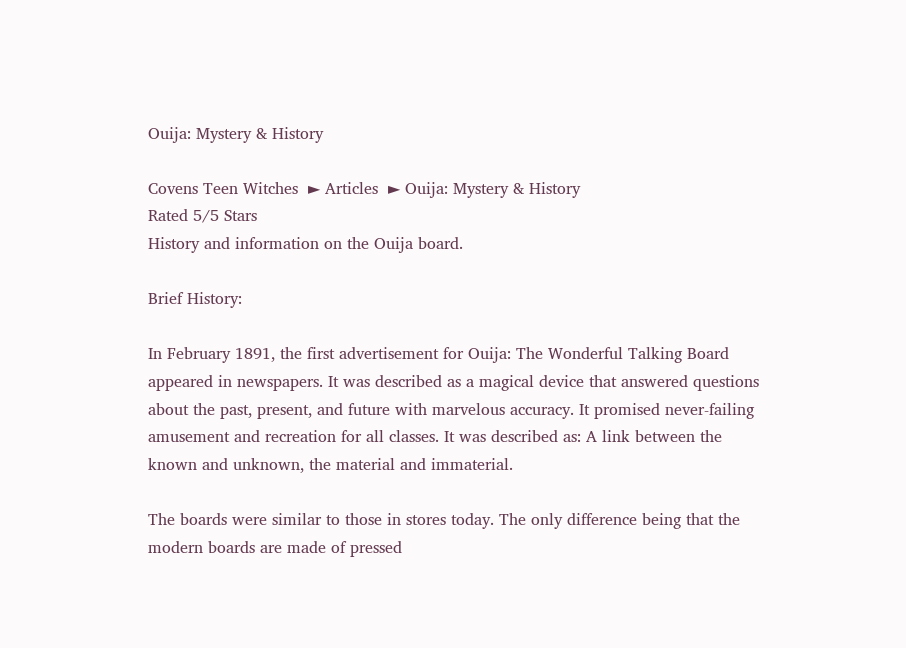Ouija: Mystery & History

Covens Teen Witches  ► Articles  ► Ouija: Mystery & History
Rated 5/5 Stars
History and information on the Ouija board.

Brief History:

In February 1891, the first advertisement for Ouija: The Wonderful Talking Board appeared in newspapers. It was described as a magical device that answered questions about the past, present, and future with marvelous accuracy. It promised never-failing amusement and recreation for all classes. It was described as: A link between the known and unknown, the material and immaterial.

The boards were similar to those in stores today. The only difference being that the modern boards are made of pressed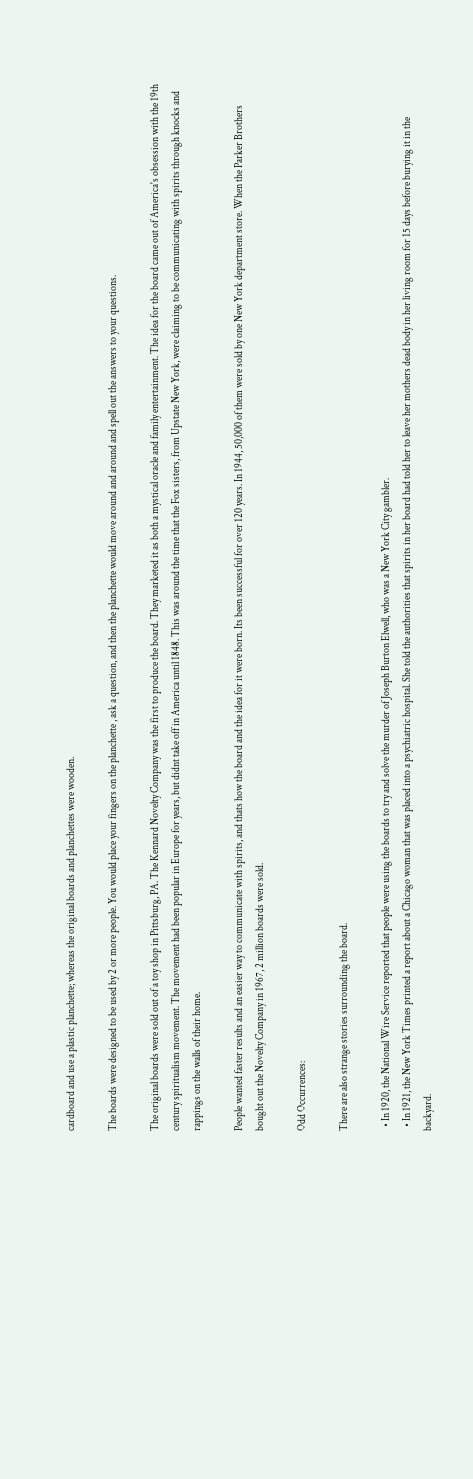cardboard and use a plastic planchette; whereas the original boards and planchettes were wooden.

The boards were designed to be used by 2 or more people. You would place your fingers on the planchette , ask a question, and then the planchette would move around and around and spell out the answers to your questions.

The original boards were sold out of a toy shop in Pittsburg, PA. The Kennard Novelty Company was the first to produce the board. They marketed it as both a mystical oracle and family entertainment. The idea for the board came out of America's obsession with the 19th century spiritualism movement. The movement had been popular in Europe for years, but didnt take off in America until 1848. This was around the time that the Fox sisters, from Upstate New York, were claiming to be communicating with spirits through knocks and rappings on the walls of their home.

People wanted faster results and an easier way to communicate with spirits, and thats how the board and the idea for it were born. Its been successful for over 120 years. In 1944, 50,000 of them were sold by one New York department store. When the Parker Brothers bought out the Novelty Company in 1967, 2 million boards were sold.

Odd Occurrences:

There are also strange stories surrounding the board.

  • In 1920, the National Wire Service reported that people were using the boards to try and solve the murder of Joseph Burton Elwell, who was a New York City gambler.
  • In 1921, the New York Times printed a report about a Chicago woman that was placed into a psychiatric hospital. She told the authorities that spirits in her board had told her to leave her mothers dead body in her living room for 15 days before burying it in the backyard.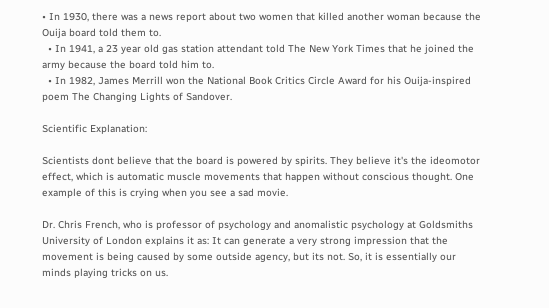• In 1930, there was a news report about two women that killed another woman because the Ouija board told them to.
  • In 1941, a 23 year old gas station attendant told The New York Times that he joined the army because the board told him to.
  • In 1982, James Merrill won the National Book Critics Circle Award for his Ouija-inspired poem The Changing Lights of Sandover.

Scientific Explanation:

Scientists dont believe that the board is powered by spirits. They believe it's the ideomotor effect, which is automatic muscle movements that happen without conscious thought. One example of this is crying when you see a sad movie.

Dr. Chris French, who is professor of psychology and anomalistic psychology at Goldsmiths University of London explains it as: It can generate a very strong impression that the movement is being caused by some outside agency, but its not. So, it is essentially our minds playing tricks on us.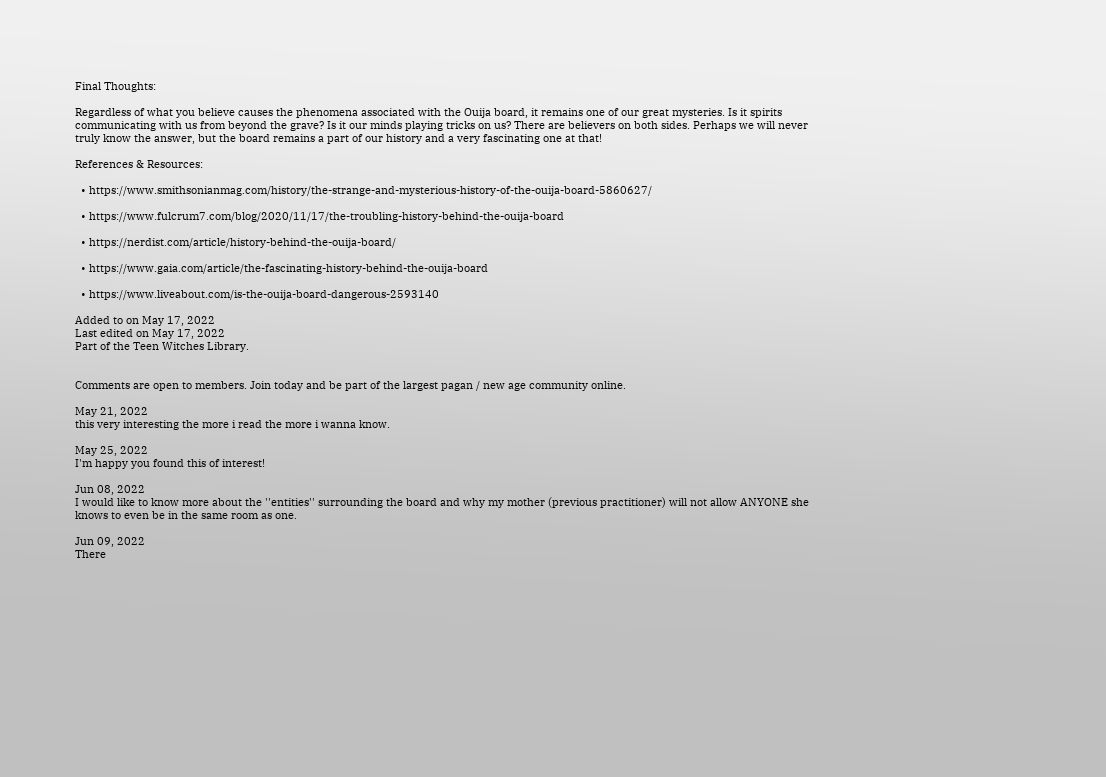Final Thoughts:

Regardless of what you believe causes the phenomena associated with the Ouija board, it remains one of our great mysteries. Is it spirits communicating with us from beyond the grave? Is it our minds playing tricks on us? There are believers on both sides. Perhaps we will never truly know the answer, but the board remains a part of our history and a very fascinating one at that!

References & Resources:

  • https://www.smithsonianmag.com/history/the-strange-and-mysterious-history-of-the-ouija-board-5860627/

  • https://www.fulcrum7.com/blog/2020/11/17/the-troubling-history-behind-the-ouija-board

  • https://nerdist.com/article/history-behind-the-ouija-board/

  • https://www.gaia.com/article/the-fascinating-history-behind-the-ouija-board

  • https://www.liveabout.com/is-the-ouija-board-dangerous-2593140

Added to on May 17, 2022
Last edited on May 17, 2022
Part of the Teen Witches Library.


Comments are open to members. Join today and be part of the largest pagan / new age community online.

May 21, 2022
this very interesting the more i read the more i wanna know.

May 25, 2022
I'm happy you found this of interest!

Jun 08, 2022
I would like to know more about the ''entities'' surrounding the board and why my mother (previous practitioner) will not allow ANYONE she knows to even be in the same room as one.

Jun 09, 2022
There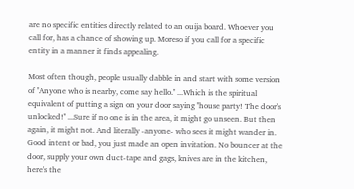are no specific entities directly related to an ouija board. Whoever you call for, has a chance of showing up. Moreso if you call for a specific entity in a manner it finds appealing.

Most often though, people usually dabble in and start with some version of ''Anyone who is nearby, come say hello.'' ...Which is the spiritual equivalent of putting a sign on your door saying ''house party! The door's unlocked!'' ...Sure if no one is in the area, it might go unseen. But then again, it might not. And literally -anyone- who sees it might wander in. Good intent or bad, you just made an open invitation. No bouncer at the door, supply your own duct-tape and gags, knives are in the kitchen, here's the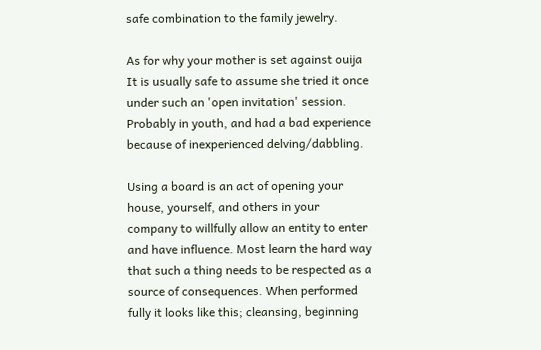safe combination to the family jewelry.

As for why your mother is set against ouija It is usually safe to assume she tried it once under such an 'open invitation' session. Probably in youth, and had a bad experience because of inexperienced delving/dabbling.

Using a board is an act of opening your house, yourself, and others in your company to willfully allow an entity to enter and have influence. Most learn the hard way that such a thing needs to be respected as a source of consequences. When performed fully it looks like this; cleansing, beginning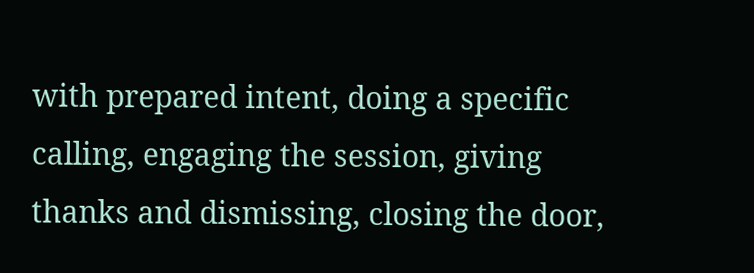with prepared intent, doing a specific calling, engaging the session, giving thanks and dismissing, closing the door,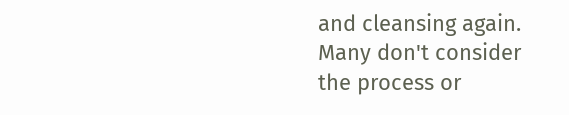and cleansing again. Many don't consider the process or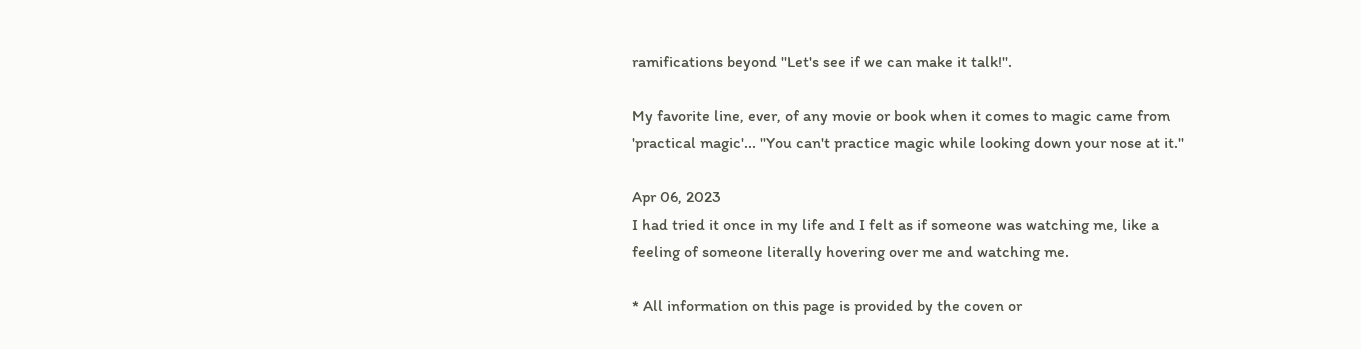ramifications beyond ''Let's see if we can make it talk!''.

My favorite line, ever, of any movie or book when it comes to magic came from 'practical magic'... ''You can't practice magic while looking down your nose at it.''

Apr 06, 2023
I had tried it once in my life and I felt as if someone was watching me, like a feeling of someone literally hovering over me and watching me.

* All information on this page is provided by the coven or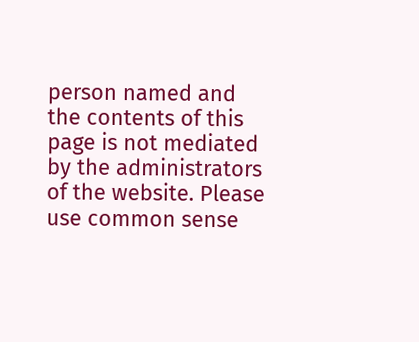person named and the contents of this page is not mediated by the administrators of the website. Please use common sense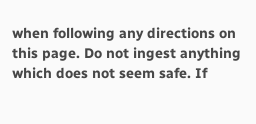when following any directions on this page. Do not ingest anything which does not seem safe. If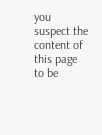you suspect the content of this page to be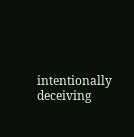intentionally deceiving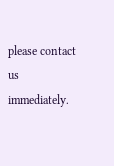please contact us immediately.